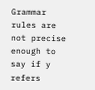Grammar rules are not precise enough to say if y refers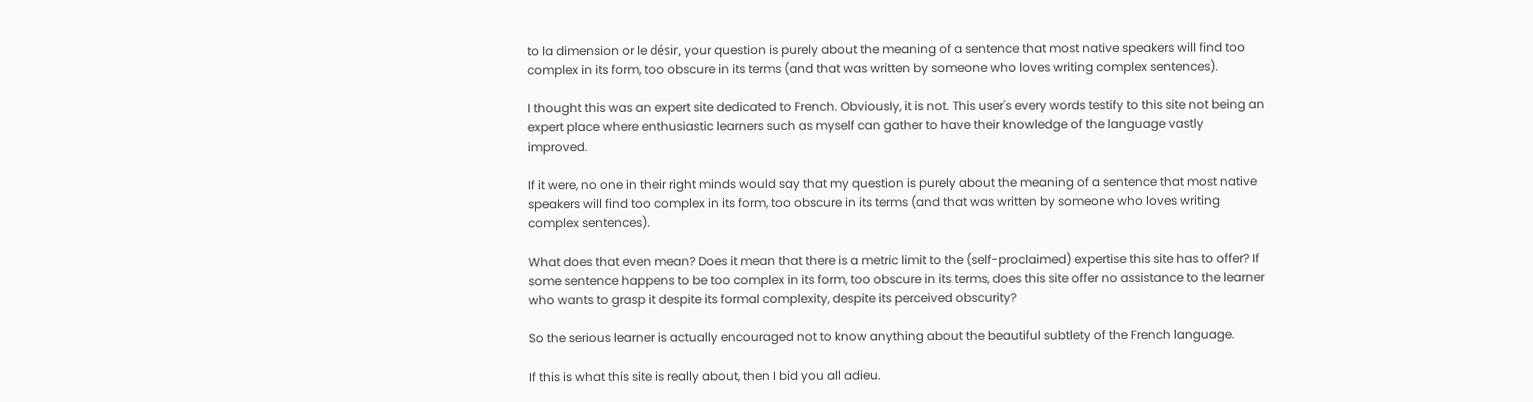to la dimension or le désir, your question is purely about the meaning of a sentence that most native speakers will find too complex in its form, too obscure in its terms (and that was written by someone who loves writing complex sentences).

I thought this was an expert site dedicated to French. Obviously, it is not. This user's every words testify to this site not being an expert place where enthusiastic learners such as myself can gather to have their knowledge of the language vastly improved.

If it were, no one in their right minds would say that my question is purely about the meaning of a sentence that most native speakers will find too complex in its form, too obscure in its terms (and that was written by someone who loves writing complex sentences).

What does that even mean? Does it mean that there is a metric limit to the (self-proclaimed) expertise this site has to offer? If some sentence happens to be too complex in its form, too obscure in its terms, does this site offer no assistance to the learner who wants to grasp it despite its formal complexity, despite its perceived obscurity?

So the serious learner is actually encouraged not to know anything about the beautiful subtlety of the French language.

If this is what this site is really about, then I bid you all adieu.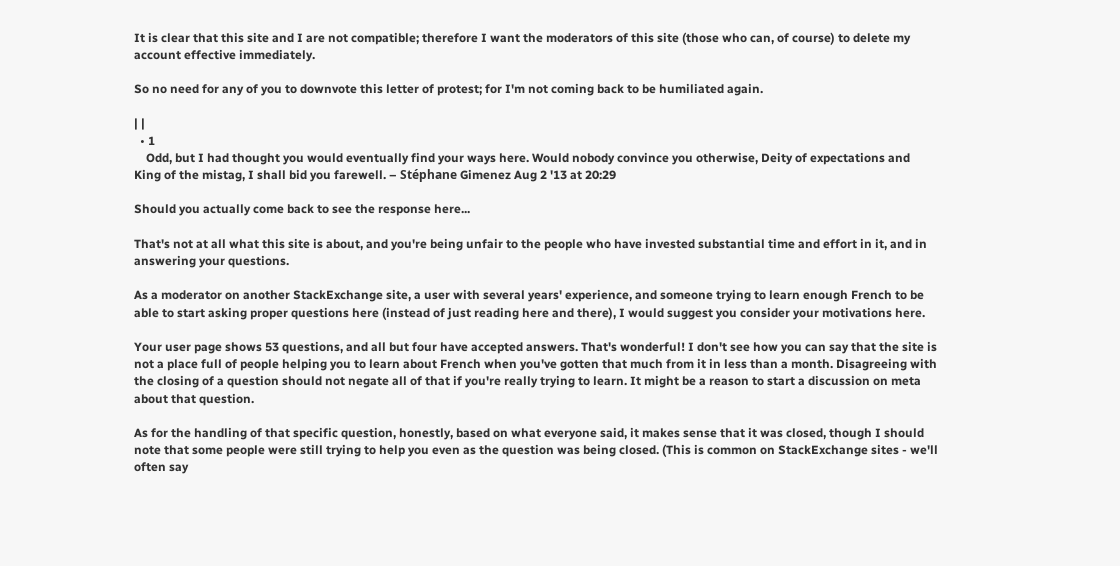It is clear that this site and I are not compatible; therefore I want the moderators of this site (those who can, of course) to delete my account effective immediately.

So no need for any of you to downvote this letter of protest; for I'm not coming back to be humiliated again.

| |
  • 1
    Odd, but I had thought you would eventually find your ways here. Would nobody convince you otherwise, Deity of expectations and King of the mistag, I shall bid you farewell. – Stéphane Gimenez Aug 2 '13 at 20:29

Should you actually come back to see the response here...

That's not at all what this site is about, and you're being unfair to the people who have invested substantial time and effort in it, and in answering your questions.

As a moderator on another StackExchange site, a user with several years' experience, and someone trying to learn enough French to be able to start asking proper questions here (instead of just reading here and there), I would suggest you consider your motivations here.

Your user page shows 53 questions, and all but four have accepted answers. That's wonderful! I don't see how you can say that the site is not a place full of people helping you to learn about French when you've gotten that much from it in less than a month. Disagreeing with the closing of a question should not negate all of that if you're really trying to learn. It might be a reason to start a discussion on meta about that question.

As for the handling of that specific question, honestly, based on what everyone said, it makes sense that it was closed, though I should note that some people were still trying to help you even as the question was being closed. (This is common on StackExchange sites - we'll often say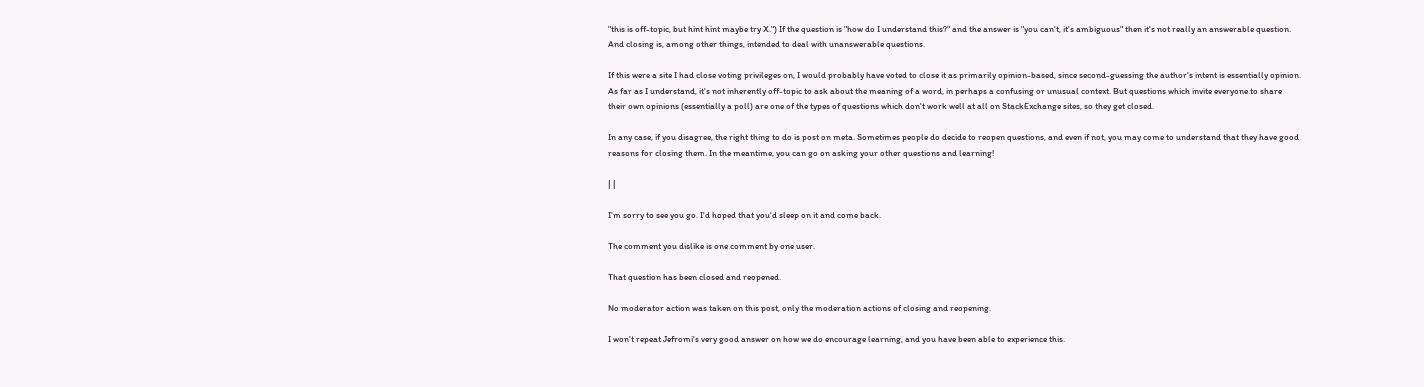"this is off-topic, but hint hint maybe try X.") If the question is "how do I understand this?" and the answer is "you can't, it's ambiguous" then it's not really an answerable question. And closing is, among other things, intended to deal with unanswerable questions.

If this were a site I had close voting privileges on, I would probably have voted to close it as primarily opinion-based, since second-guessing the author's intent is essentially opinion. As far as I understand, it's not inherently off-topic to ask about the meaning of a word, in perhaps a confusing or unusual context. But questions which invite everyone to share their own opinions (essentially a poll) are one of the types of questions which don't work well at all on StackExchange sites, so they get closed.

In any case, if you disagree, the right thing to do is post on meta. Sometimes people do decide to reopen questions, and even if not, you may come to understand that they have good reasons for closing them. In the meantime, you can go on asking your other questions and learning!

| |

I'm sorry to see you go. I'd hoped that you'd sleep on it and come back.

The comment you dislike is one comment by one user.

That question has been closed and reopened.

No moderator action was taken on this post, only the moderation actions of closing and reopening.

I won't repeat Jefromi's very good answer on how we do encourage learning, and you have been able to experience this.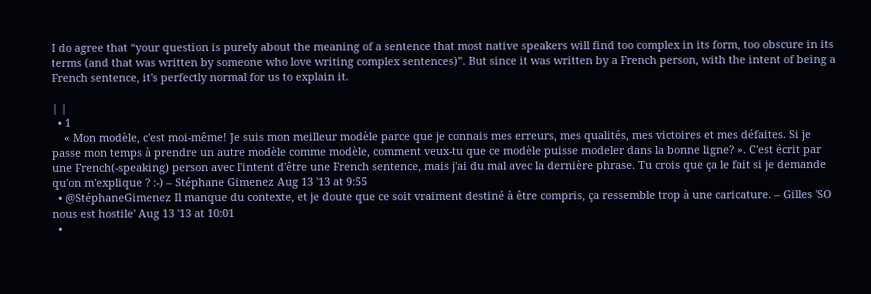I do agree that “your question is purely about the meaning of a sentence that most native speakers will find too complex in its form, too obscure in its terms (and that was written by someone who love writing complex sentences)”. But since it was written by a French person, with the intent of being a French sentence, it's perfectly normal for us to explain it.

| |
  • 1
    « Mon modèle, c'est moi-même! Je suis mon meilleur modèle parce que je connais mes erreurs, mes qualités, mes victoires et mes défaites. Si je passe mon temps à prendre un autre modèle comme modèle, comment veux-tu que ce modèle puisse modeler dans la bonne ligne? ». C'est écrit par une French(-speaking) person avec l'intent d'être une French sentence, mais j'ai du mal avec la dernière phrase. Tu crois que ça le fait si je demande qu'on m'explique ? :-) – Stéphane Gimenez Aug 13 '13 at 9:55
  • @StéphaneGimenez Il manque du contexte, et je doute que ce soit vraiment destiné à être compris, ça ressemble trop à une caricature. – Gilles 'SO nous est hostile' Aug 13 '13 at 10:01
  •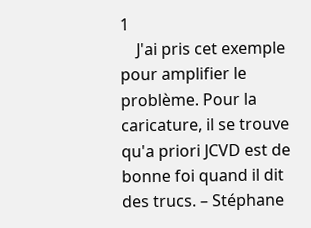1
    J'ai pris cet exemple pour amplifier le problème. Pour la caricature, il se trouve qu'a priori JCVD est de bonne foi quand il dit des trucs. – Stéphane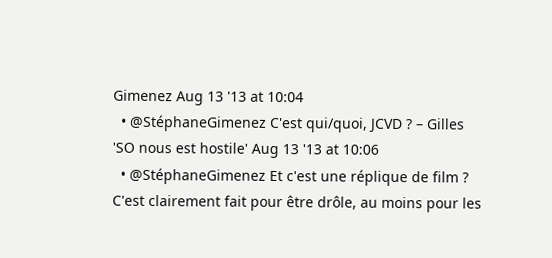Gimenez Aug 13 '13 at 10:04
  • @StéphaneGimenez C'est qui/quoi, JCVD ? – Gilles 'SO nous est hostile' Aug 13 '13 at 10:06
  • @StéphaneGimenez Et c'est une réplique de film ? C'est clairement fait pour être drôle, au moins pour les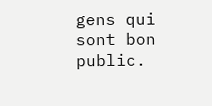gens qui sont bon public.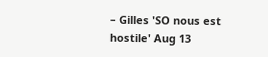– Gilles 'SO nous est hostile' Aug 13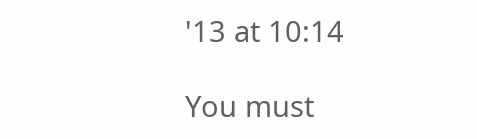'13 at 10:14

You must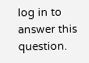log in to answer this question.